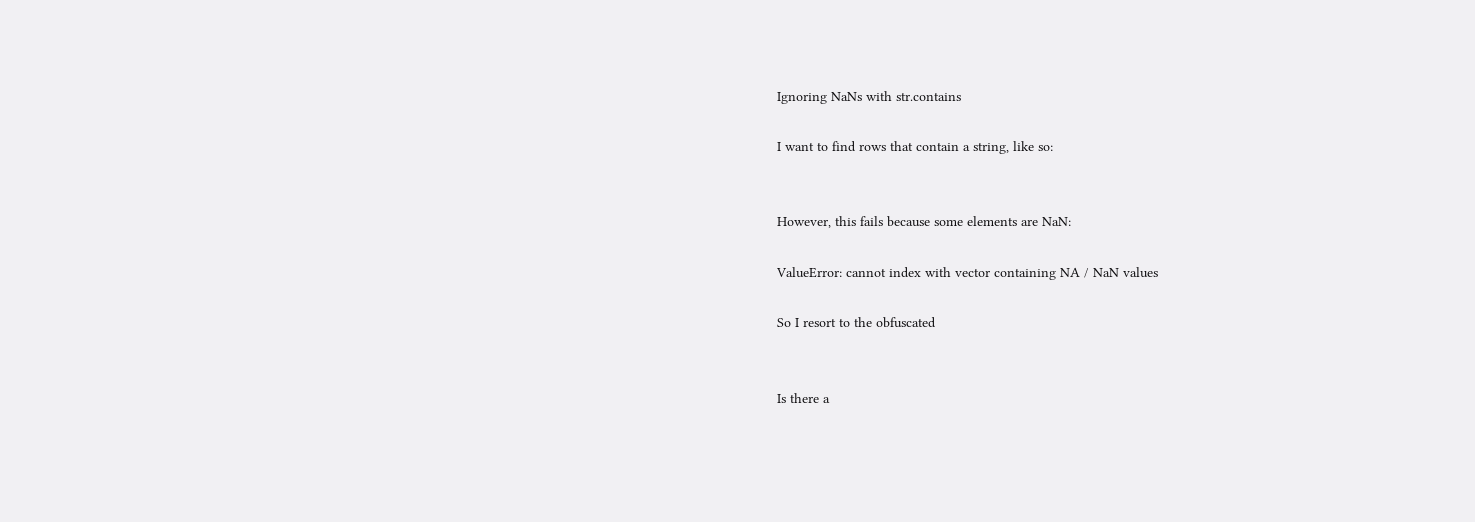Ignoring NaNs with str.contains

I want to find rows that contain a string, like so:


However, this fails because some elements are NaN:

ValueError: cannot index with vector containing NA / NaN values

So I resort to the obfuscated


Is there a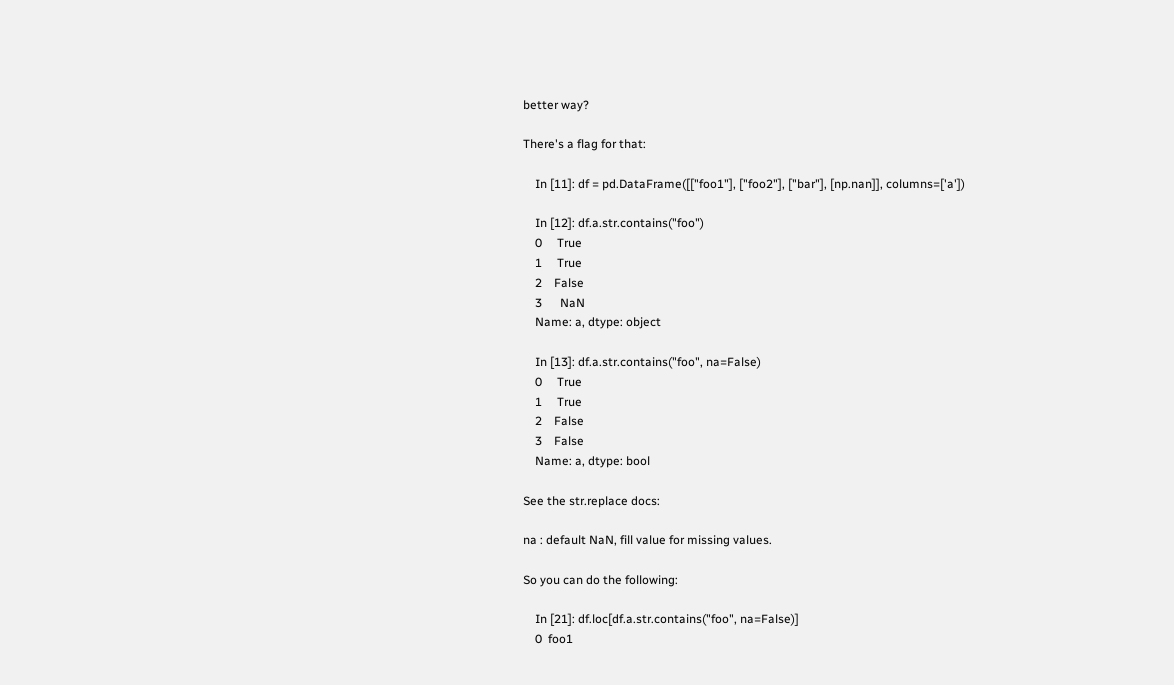better way?

There's a flag for that:

    In [11]: df = pd.DataFrame([["foo1"], ["foo2"], ["bar"], [np.nan]], columns=['a'])

    In [12]: df.a.str.contains("foo")
    0     True
    1     True
    2    False
    3      NaN
    Name: a, dtype: object

    In [13]: df.a.str.contains("foo", na=False)
    0     True
    1     True
    2    False
    3    False
    Name: a, dtype: bool

See the str.replace docs:

na : default NaN, fill value for missing values.

So you can do the following:

    In [21]: df.loc[df.a.str.contains("foo", na=False)]
    0  foo1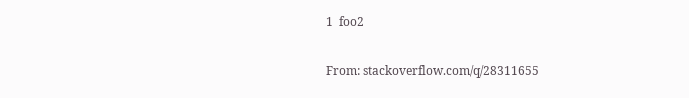1  foo2

From: stackoverflow.com/q/28311655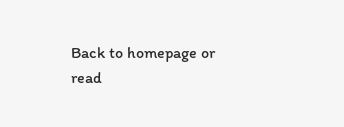Back to homepage or read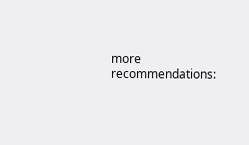more recommendations: